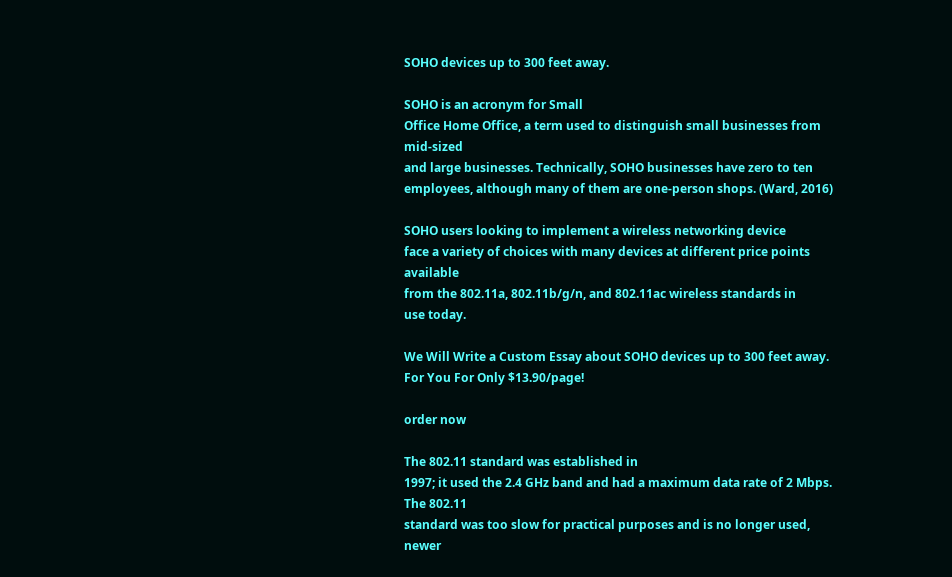SOHO devices up to 300 feet away.

SOHO is an acronym for Small
Office Home Office, a term used to distinguish small businesses from mid-sized
and large businesses. Technically, SOHO businesses have zero to ten
employees, although many of them are one-person shops. (Ward, 2016)

SOHO users looking to implement a wireless networking device
face a variety of choices with many devices at different price points available
from the 802.11a, 802.11b/g/n, and 802.11ac wireless standards in
use today.

We Will Write a Custom Essay about SOHO devices up to 300 feet away.
For You For Only $13.90/page!

order now

The 802.11 standard was established in
1997; it used the 2.4 GHz band and had a maximum data rate of 2 Mbps. The 802.11
standard was too slow for practical purposes and is no longer used, newer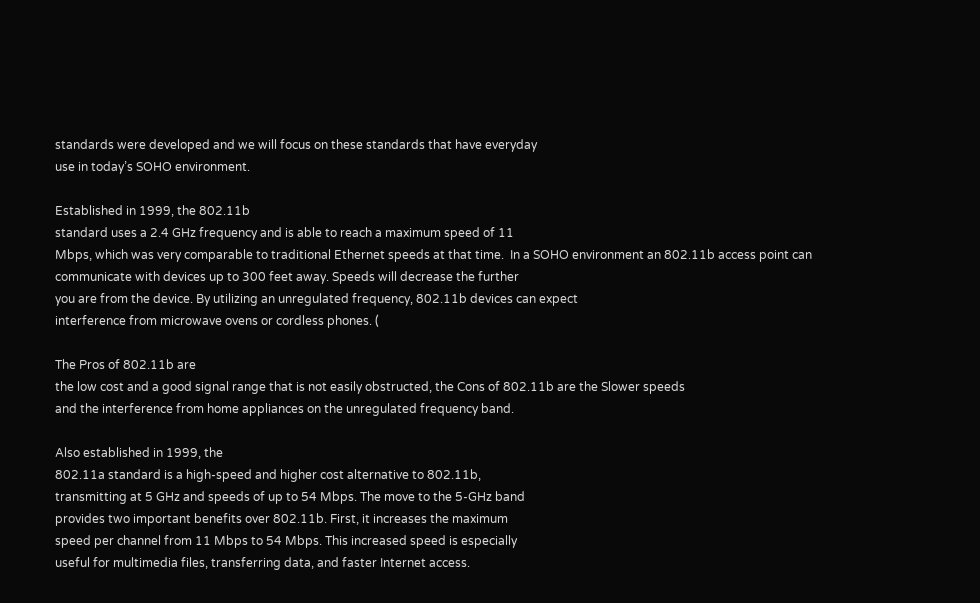standards were developed and we will focus on these standards that have everyday
use in today’s SOHO environment.

Established in 1999, the 802.11b
standard uses a 2.4 GHz frequency and is able to reach a maximum speed of 11
Mbps, which was very comparable to traditional Ethernet speeds at that time.  In a SOHO environment an 802.11b access point can
communicate with devices up to 300 feet away. Speeds will decrease the further
you are from the device. By utilizing an unregulated frequency, 802.11b devices can expect
interference from microwave ovens or cordless phones. (

The Pros of 802.11b are
the low cost and a good signal range that is not easily obstructed, the Cons of 802.11b are the Slower speeds
and the interference from home appliances on the unregulated frequency band.

Also established in 1999, the
802.11a standard is a high-speed and higher cost alternative to 802.11b,
transmitting at 5 GHz and speeds of up to 54 Mbps. The move to the 5-GHz band
provides two important benefits over 802.11b. First, it increases the maximum
speed per channel from 11 Mbps to 54 Mbps. This increased speed is especially
useful for multimedia files, transferring data, and faster Internet access.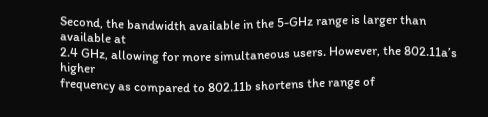Second, the bandwidth available in the 5-GHz range is larger than available at
2.4 GHz, allowing for more simultaneous users. However, the 802.11a’s higher
frequency as compared to 802.11b shortens the range of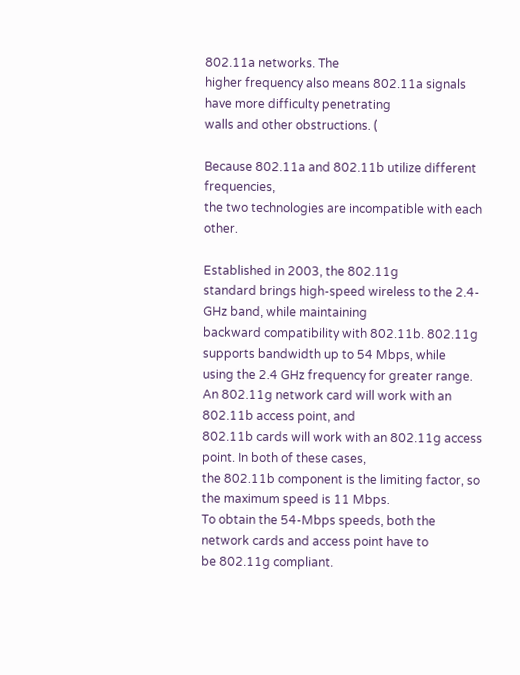802.11a networks. The
higher frequency also means 802.11a signals have more difficulty penetrating
walls and other obstructions. (

Because 802.11a and 802.11b utilize different frequencies,
the two technologies are incompatible with each other.

Established in 2003, the 802.11g
standard brings high-speed wireless to the 2.4-GHz band, while maintaining
backward compatibility with 802.11b. 802.11g supports bandwidth up to 54 Mbps, while
using the 2.4 GHz frequency for greater range. An 802.11g network card will work with an 802.11b access point, and
802.11b cards will work with an 802.11g access point. In both of these cases,
the 802.11b component is the limiting factor, so the maximum speed is 11 Mbps.
To obtain the 54-Mbps speeds, both the network cards and access point have to
be 802.11g compliant.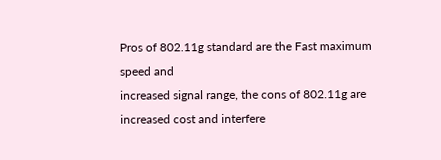Pros of 802.11g standard are the Fast maximum speed and
increased signal range, the cons of 802.11g are increased cost and interfere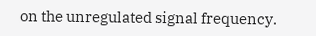on the unregulated signal frequency.